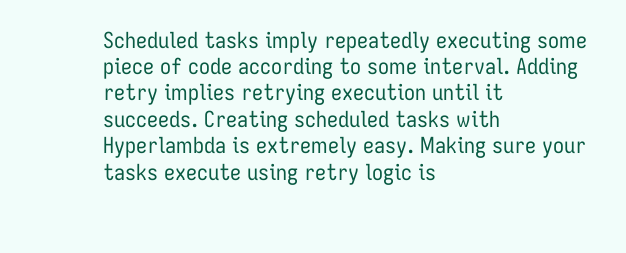Scheduled tasks imply repeatedly executing some piece of code according to some interval. Adding retry implies retrying execution until it succeeds. Creating scheduled tasks with Hyperlambda is extremely easy. Making sure your tasks execute using retry logic is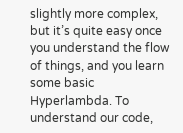slightly more complex, but it’s quite easy once you understand the flow of things, and you learn some basic Hyperlambda. To understand our code,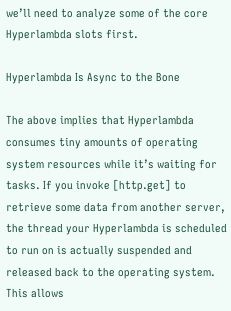we’ll need to analyze some of the core Hyperlambda slots first.

Hyperlambda Is Async to the Bone

The above implies that Hyperlambda consumes tiny amounts of operating system resources while it’s waiting for tasks. If you invoke [http.get] to retrieve some data from another server, the thread your Hyperlambda is scheduled to run on is actually suspended and released back to the operating system. This allows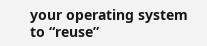your operating system to “reuse”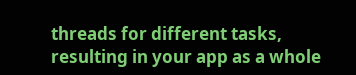threads for different tasks, resulting in your app as a whole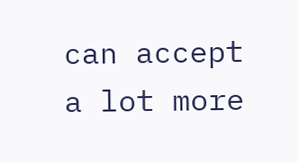can accept a lot more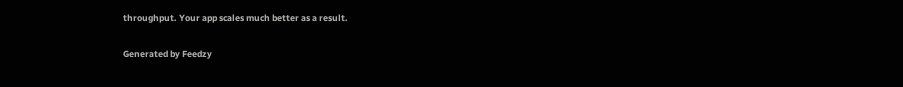throughput. Your app scales much better as a result.

Generated by Feedzy